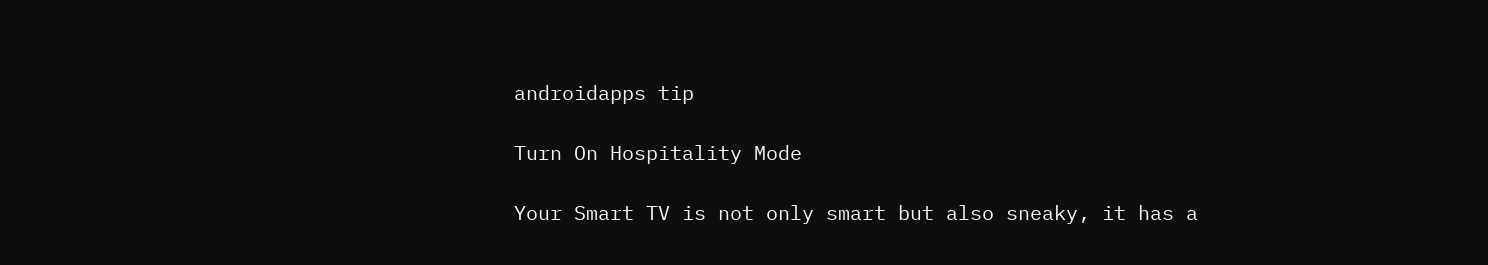androidapps tip

Turn On Hospitality Mode

Your Smart TV is not only smart but also sneaky, it has a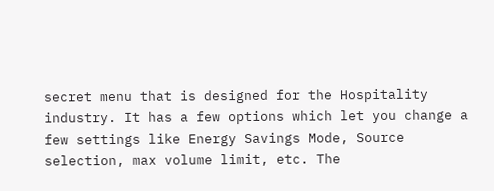secret menu that is designed for the Hospitality industry. It has a few options which let you change a few settings like Energy Savings Mode, Source selection, max volume limit, etc. The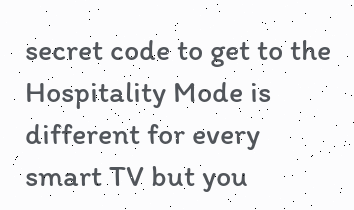secret code to get to the Hospitality Mode is different for every smart TV but you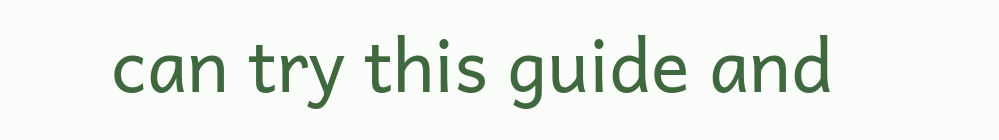can try this guide and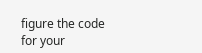figure the code for your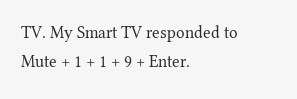TV. My Smart TV responded to Mute + 1 + 1 + 9 + Enter.